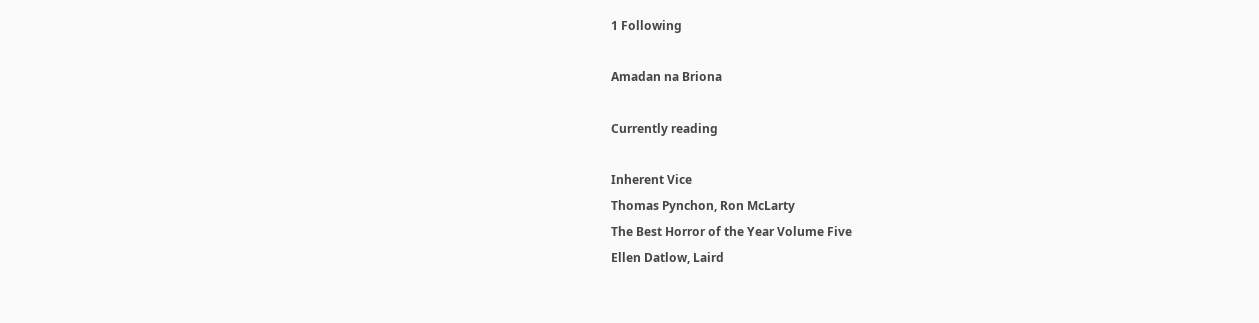1 Following

Amadan na Briona

Currently reading

Inherent Vice
Thomas Pynchon, Ron McLarty
The Best Horror of the Year Volume Five
Ellen Datlow, Laird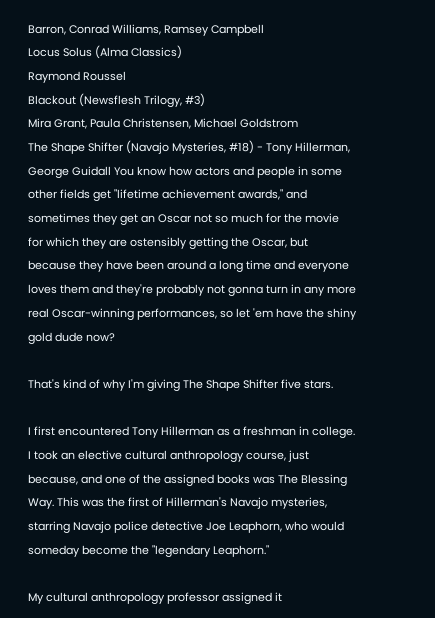Barron, Conrad Williams, Ramsey Campbell
Locus Solus (Alma Classics)
Raymond Roussel
Blackout (Newsflesh Trilogy, #3)
Mira Grant, Paula Christensen, Michael Goldstrom
The Shape Shifter (Navajo Mysteries, #18) - Tony Hillerman, George Guidall You know how actors and people in some other fields get "lifetime achievement awards," and sometimes they get an Oscar not so much for the movie for which they are ostensibly getting the Oscar, but because they have been around a long time and everyone loves them and they're probably not gonna turn in any more real Oscar-winning performances, so let 'em have the shiny gold dude now?

That's kind of why I'm giving The Shape Shifter five stars.

I first encountered Tony Hillerman as a freshman in college. I took an elective cultural anthropology course, just because, and one of the assigned books was The Blessing Way. This was the first of Hillerman's Navajo mysteries, starring Navajo police detective Joe Leaphorn, who would someday become the "legendary Leaphorn."

My cultural anthropology professor assigned it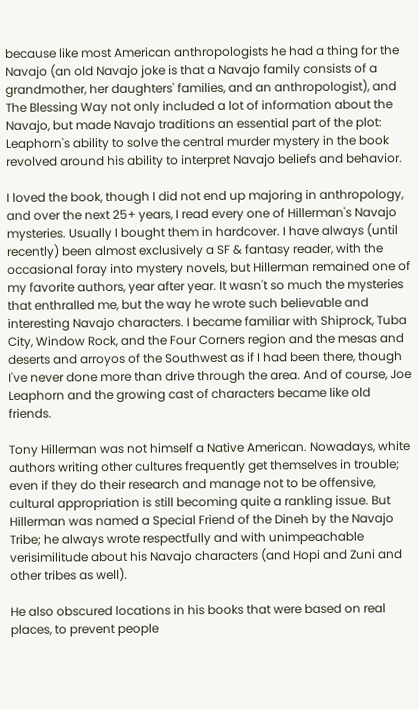because like most American anthropologists he had a thing for the Navajo (an old Navajo joke is that a Navajo family consists of a grandmother, her daughters' families, and an anthropologist), and The Blessing Way not only included a lot of information about the Navajo, but made Navajo traditions an essential part of the plot: Leaphorn's ability to solve the central murder mystery in the book revolved around his ability to interpret Navajo beliefs and behavior.

I loved the book, though I did not end up majoring in anthropology, and over the next 25+ years, I read every one of Hillerman's Navajo mysteries. Usually I bought them in hardcover. I have always (until recently) been almost exclusively a SF & fantasy reader, with the occasional foray into mystery novels, but Hillerman remained one of my favorite authors, year after year. It wasn't so much the mysteries that enthralled me, but the way he wrote such believable and interesting Navajo characters. I became familiar with Shiprock, Tuba City, Window Rock, and the Four Corners region and the mesas and deserts and arroyos of the Southwest as if I had been there, though I've never done more than drive through the area. And of course, Joe Leaphorn and the growing cast of characters became like old friends.

Tony Hillerman was not himself a Native American. Nowadays, white authors writing other cultures frequently get themselves in trouble; even if they do their research and manage not to be offensive, cultural appropriation is still becoming quite a rankling issue. But Hillerman was named a Special Friend of the Dineh by the Navajo Tribe; he always wrote respectfully and with unimpeachable verisimilitude about his Navajo characters (and Hopi and Zuni and other tribes as well).

He also obscured locations in his books that were based on real places, to prevent people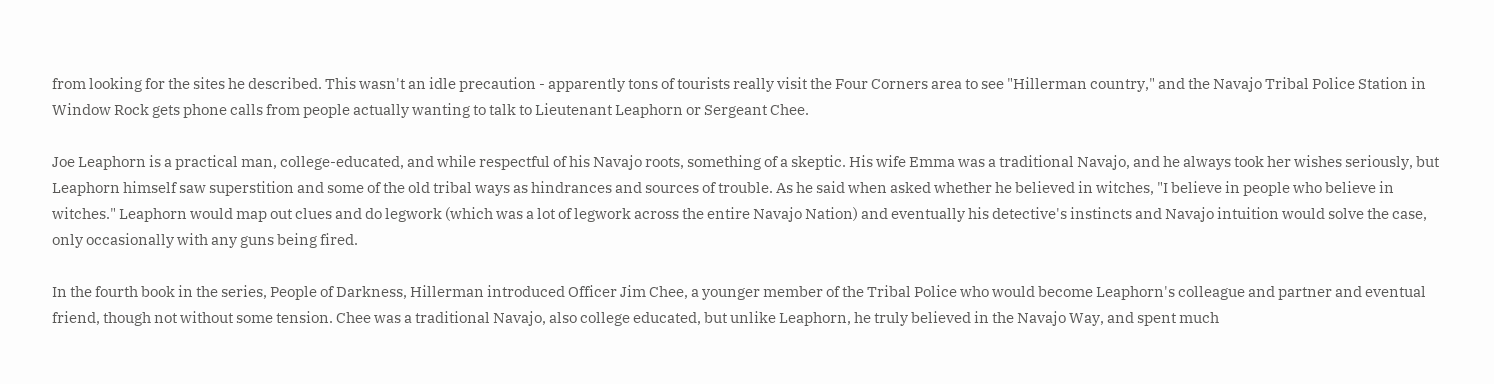from looking for the sites he described. This wasn't an idle precaution - apparently tons of tourists really visit the Four Corners area to see "Hillerman country," and the Navajo Tribal Police Station in Window Rock gets phone calls from people actually wanting to talk to Lieutenant Leaphorn or Sergeant Chee.

Joe Leaphorn is a practical man, college-educated, and while respectful of his Navajo roots, something of a skeptic. His wife Emma was a traditional Navajo, and he always took her wishes seriously, but Leaphorn himself saw superstition and some of the old tribal ways as hindrances and sources of trouble. As he said when asked whether he believed in witches, "I believe in people who believe in witches." Leaphorn would map out clues and do legwork (which was a lot of legwork across the entire Navajo Nation) and eventually his detective's instincts and Navajo intuition would solve the case, only occasionally with any guns being fired.

In the fourth book in the series, People of Darkness, Hillerman introduced Officer Jim Chee, a younger member of the Tribal Police who would become Leaphorn's colleague and partner and eventual friend, though not without some tension. Chee was a traditional Navajo, also college educated, but unlike Leaphorn, he truly believed in the Navajo Way, and spent much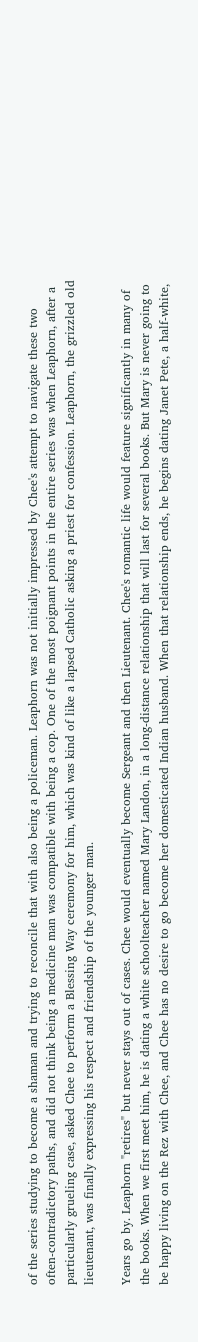of the series studying to become a shaman and trying to reconcile that with also being a policeman. Leaphorn was not initially impressed by Chee's attempt to navigate these two often-contradictory paths, and did not think being a medicine man was compatible with being a cop. One of the most poignant points in the entire series was when Leaphorn, after a particularly grueling case, asked Chee to perform a Blessing Way ceremony for him, which was kind of like a lapsed Catholic asking a priest for confession. Leaphorn, the grizzled old lieutenant, was finally expressing his respect and friendship of the younger man.

Years go by. Leaphorn "retires" but never stays out of cases. Chee would eventually become Sergeant and then Lieutenant. Chee's romantic life would feature significantly in many of the books. When we first meet him, he is dating a white schoolteacher named Mary Landon, in a long-distance relationship that will last for several books. But Mary is never going to be happy living on the Rez with Chee, and Chee has no desire to go become her domesticated Indian husband. When that relationship ends, he begins dating Janet Pete, a half-white,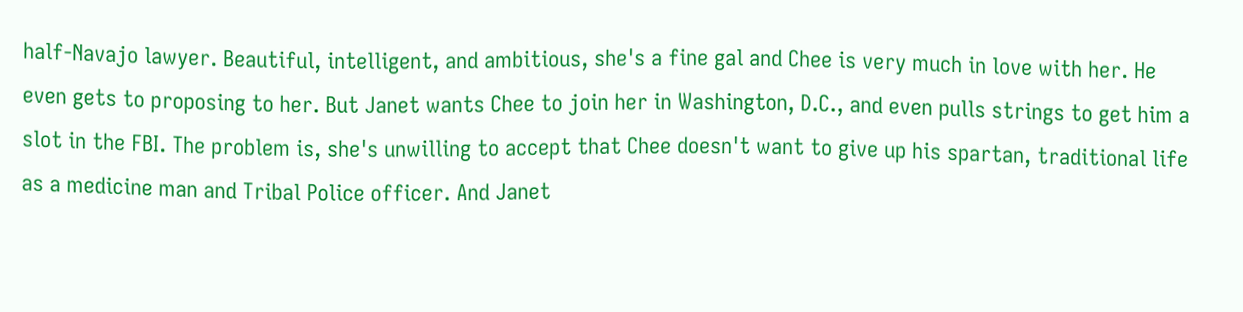half-Navajo lawyer. Beautiful, intelligent, and ambitious, she's a fine gal and Chee is very much in love with her. He even gets to proposing to her. But Janet wants Chee to join her in Washington, D.C., and even pulls strings to get him a slot in the FBI. The problem is, she's unwilling to accept that Chee doesn't want to give up his spartan, traditional life as a medicine man and Tribal Police officer. And Janet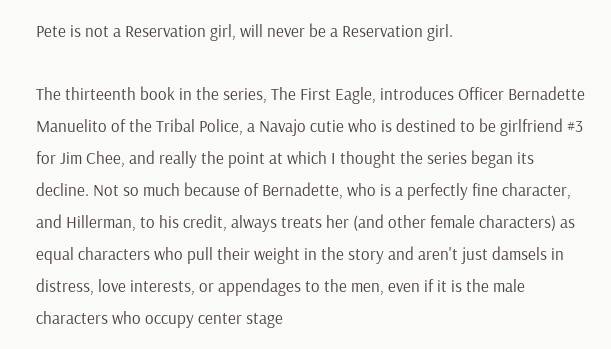Pete is not a Reservation girl, will never be a Reservation girl.

The thirteenth book in the series, The First Eagle, introduces Officer Bernadette Manuelito of the Tribal Police, a Navajo cutie who is destined to be girlfriend #3 for Jim Chee, and really the point at which I thought the series began its decline. Not so much because of Bernadette, who is a perfectly fine character, and Hillerman, to his credit, always treats her (and other female characters) as equal characters who pull their weight in the story and aren't just damsels in distress, love interests, or appendages to the men, even if it is the male characters who occupy center stage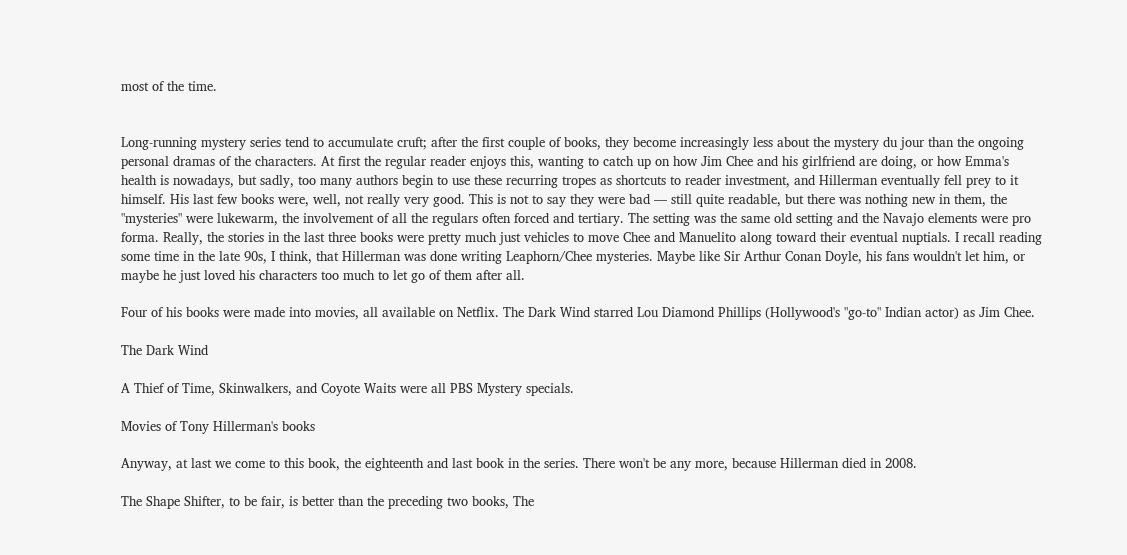most of the time.


Long-running mystery series tend to accumulate cruft; after the first couple of books, they become increasingly less about the mystery du jour than the ongoing personal dramas of the characters. At first the regular reader enjoys this, wanting to catch up on how Jim Chee and his girlfriend are doing, or how Emma's health is nowadays, but sadly, too many authors begin to use these recurring tropes as shortcuts to reader investment, and Hillerman eventually fell prey to it himself. His last few books were, well, not really very good. This is not to say they were bad — still quite readable, but there was nothing new in them, the "mysteries" were lukewarm, the involvement of all the regulars often forced and tertiary. The setting was the same old setting and the Navajo elements were pro forma. Really, the stories in the last three books were pretty much just vehicles to move Chee and Manuelito along toward their eventual nuptials. I recall reading some time in the late 90s, I think, that Hillerman was done writing Leaphorn/Chee mysteries. Maybe like Sir Arthur Conan Doyle, his fans wouldn't let him, or maybe he just loved his characters too much to let go of them after all.

Four of his books were made into movies, all available on Netflix. The Dark Wind starred Lou Diamond Phillips (Hollywood's "go-to" Indian actor) as Jim Chee.

The Dark Wind

A Thief of Time, Skinwalkers, and Coyote Waits were all PBS Mystery specials.

Movies of Tony Hillerman's books

Anyway, at last we come to this book, the eighteenth and last book in the series. There won't be any more, because Hillerman died in 2008.

The Shape Shifter, to be fair, is better than the preceding two books, The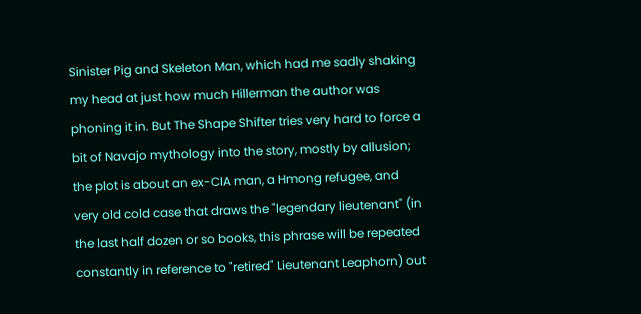Sinister Pig and Skeleton Man, which had me sadly shaking my head at just how much Hillerman the author was phoning it in. But The Shape Shifter tries very hard to force a bit of Navajo mythology into the story, mostly by allusion; the plot is about an ex-CIA man, a Hmong refugee, and very old cold case that draws the "legendary lieutenant" (in the last half dozen or so books, this phrase will be repeated constantly in reference to "retired" Lieutenant Leaphorn) out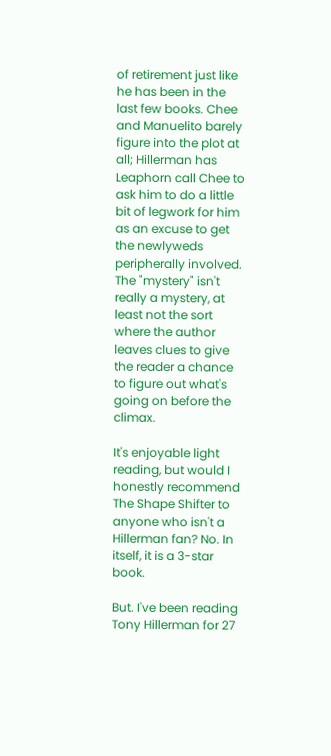of retirement just like he has been in the last few books. Chee and Manuelito barely figure into the plot at all; Hillerman has Leaphorn call Chee to ask him to do a little bit of legwork for him as an excuse to get the newlyweds peripherally involved. The "mystery" isn't really a mystery, at least not the sort where the author leaves clues to give the reader a chance to figure out what's going on before the climax.

It's enjoyable light reading, but would I honestly recommend The Shape Shifter to anyone who isn't a Hillerman fan? No. In itself, it is a 3-star book.

But. I've been reading Tony Hillerman for 27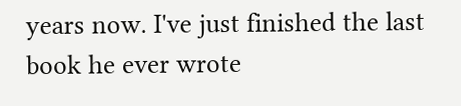years now. I've just finished the last book he ever wrote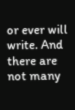or ever will write. And there are not many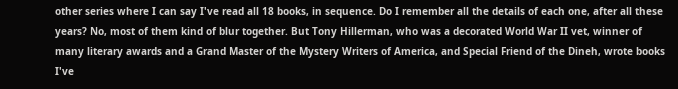other series where I can say I've read all 18 books, in sequence. Do I remember all the details of each one, after all these years? No, most of them kind of blur together. But Tony Hillerman, who was a decorated World War II vet, winner of many literary awards and a Grand Master of the Mystery Writers of America, and Special Friend of the Dineh, wrote books I've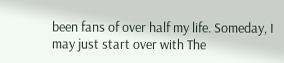been fans of over half my life. Someday, I may just start over with The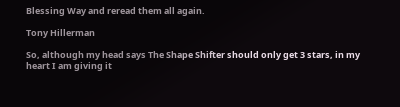Blessing Way and reread them all again.

Tony Hillerman

So, although my head says The Shape Shifter should only get 3 stars, in my heart I am giving it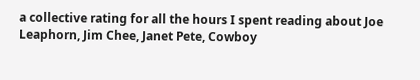a collective rating for all the hours I spent reading about Joe Leaphorn, Jim Chee, Janet Pete, Cowboy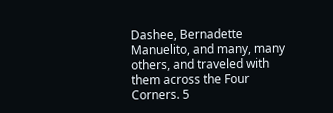Dashee, Bernadette Manuelito, and many, many others, and traveled with them across the Four Corners. 5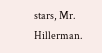stars, Mr. Hillerman.